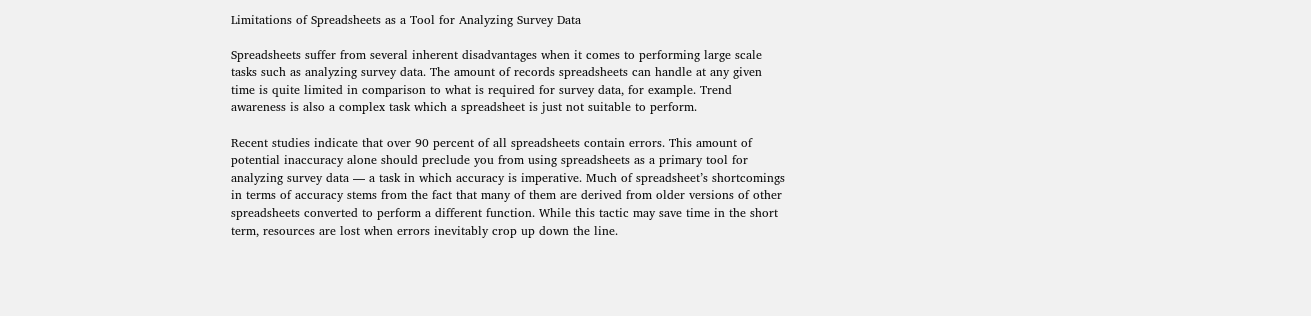Limitations of Spreadsheets as a Tool for Analyzing Survey Data

Spreadsheets suffer from several inherent disadvantages when it comes to performing large scale tasks such as analyzing survey data. The amount of records spreadsheets can handle at any given time is quite limited in comparison to what is required for survey data, for example. Trend awareness is also a complex task which a spreadsheet is just not suitable to perform.

Recent studies indicate that over 90 percent of all spreadsheets contain errors. This amount of potential inaccuracy alone should preclude you from using spreadsheets as a primary tool for analyzing survey data — a task in which accuracy is imperative. Much of spreadsheet’s shortcomings in terms of accuracy stems from the fact that many of them are derived from older versions of other spreadsheets converted to perform a different function. While this tactic may save time in the short term, resources are lost when errors inevitably crop up down the line.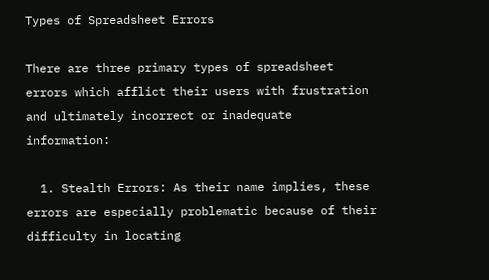Types of Spreadsheet Errors

There are three primary types of spreadsheet errors which afflict their users with frustration and ultimately incorrect or inadequate information:

  1. Stealth Errors: As their name implies, these errors are especially problematic because of their difficulty in locating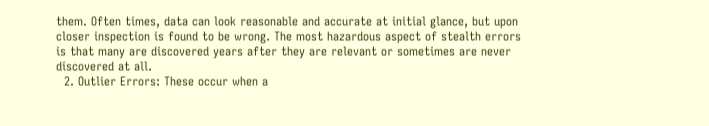them. Often times, data can look reasonable and accurate at initial glance, but upon closer inspection is found to be wrong. The most hazardous aspect of stealth errors is that many are discovered years after they are relevant or sometimes are never discovered at all.
  2. Outlier Errors: These occur when a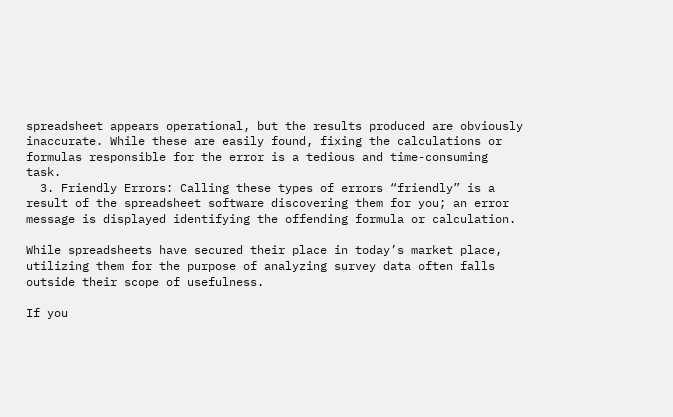spreadsheet appears operational, but the results produced are obviously inaccurate. While these are easily found, fixing the calculations or formulas responsible for the error is a tedious and time-consuming task.
  3. Friendly Errors: Calling these types of errors “friendly” is a result of the spreadsheet software discovering them for you; an error message is displayed identifying the offending formula or calculation.

While spreadsheets have secured their place in today’s market place, utilizing them for the purpose of analyzing survey data often falls outside their scope of usefulness.

If you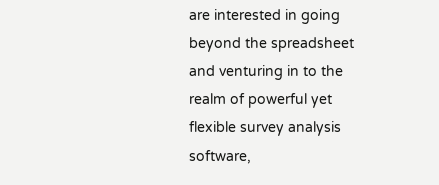are interested in going beyond the spreadsheet and venturing in to the realm of powerful yet flexible survey analysis software,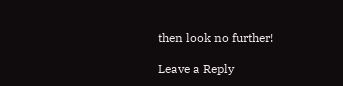then look no further!

Leave a Reply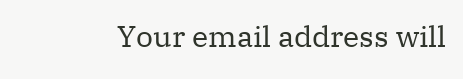Your email address will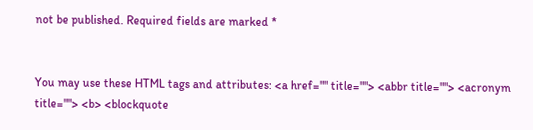not be published. Required fields are marked *


You may use these HTML tags and attributes: <a href="" title=""> <abbr title=""> <acronym title=""> <b> <blockquote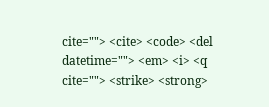cite=""> <cite> <code> <del datetime=""> <em> <i> <q cite=""> <strike> <strong>